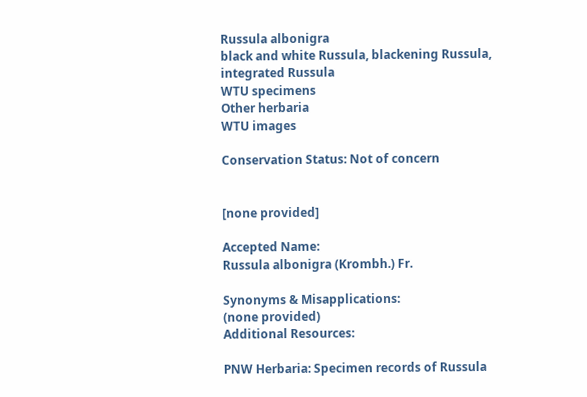Russula albonigra
black and white Russula, blackening Russula, integrated Russula
WTU specimens
Other herbaria
WTU images

Conservation Status: Not of concern


[none provided]

Accepted Name:
Russula albonigra (Krombh.) Fr.

Synonyms & Misapplications:
(none provided)
Additional Resources:

PNW Herbaria: Specimen records of Russula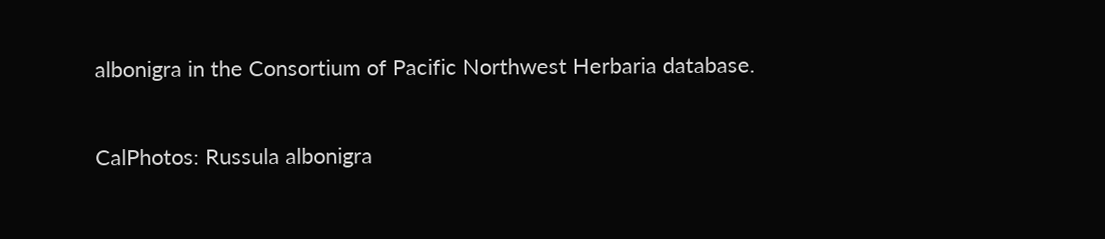albonigra in the Consortium of Pacific Northwest Herbaria database.

CalPhotos: Russula albonigra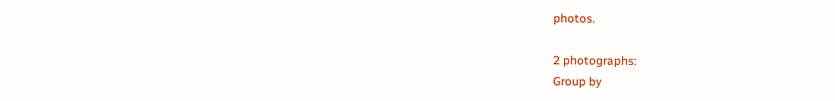photos.

2 photographs:
Group by